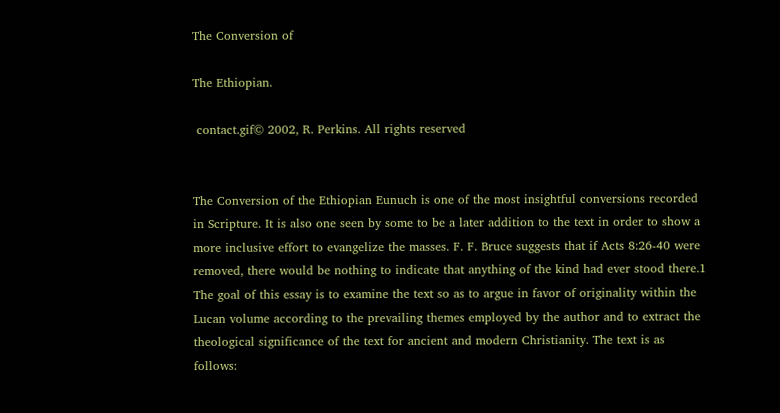The Conversion of

The Ethiopian.

 contact.gif© 2002, R. Perkins. All rights reserved


The Conversion of the Ethiopian Eunuch is one of the most insightful conversions recorded in Scripture. It is also one seen by some to be a later addition to the text in order to show a more inclusive effort to evangelize the masses. F. F. Bruce suggests that if Acts 8:26-40 were removed, there would be nothing to indicate that anything of the kind had ever stood there.1 The goal of this essay is to examine the text so as to argue in favor of originality within the Lucan volume according to the prevailing themes employed by the author and to extract the theological significance of the text for ancient and modern Christianity. The text is as follows: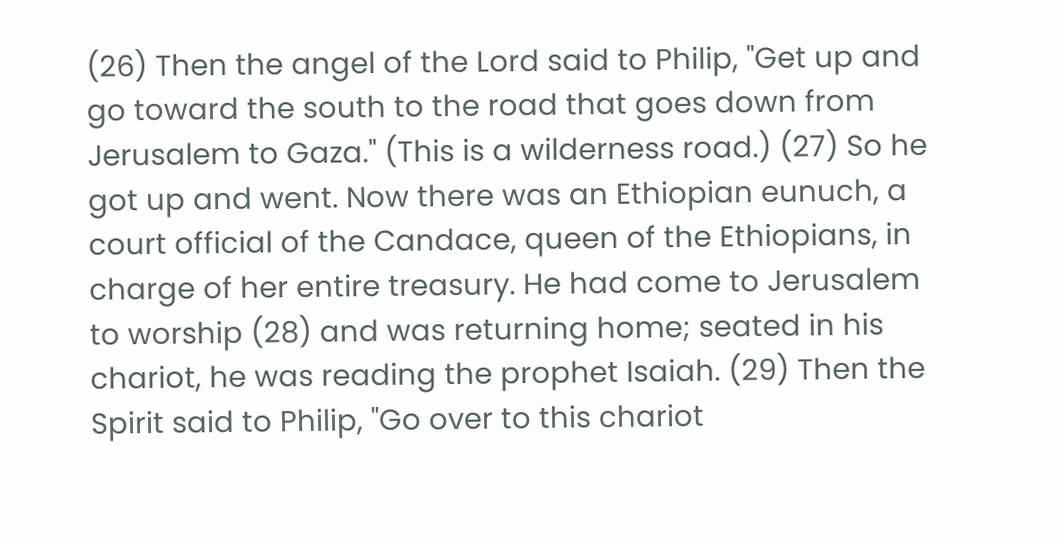(26) Then the angel of the Lord said to Philip, "Get up and go toward the south to the road that goes down from Jerusalem to Gaza." (This is a wilderness road.) (27) So he got up and went. Now there was an Ethiopian eunuch, a court official of the Candace, queen of the Ethiopians, in charge of her entire treasury. He had come to Jerusalem to worship (28) and was returning home; seated in his chariot, he was reading the prophet Isaiah. (29) Then the Spirit said to Philip, "Go over to this chariot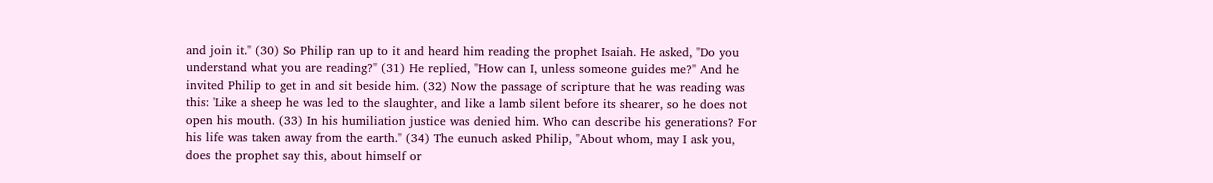and join it." (30) So Philip ran up to it and heard him reading the prophet Isaiah. He asked, "Do you understand what you are reading?" (31) He replied, "How can I, unless someone guides me?" And he invited Philip to get in and sit beside him. (32) Now the passage of scripture that he was reading was this: 'Like a sheep he was led to the slaughter, and like a lamb silent before its shearer, so he does not open his mouth. (33) In his humiliation justice was denied him. Who can describe his generations? For his life was taken away from the earth." (34) The eunuch asked Philip, "About whom, may I ask you, does the prophet say this, about himself or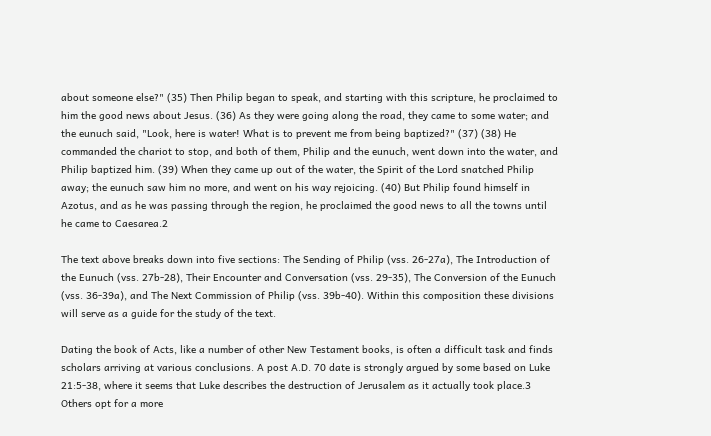about someone else?" (35) Then Philip began to speak, and starting with this scripture, he proclaimed to him the good news about Jesus. (36) As they were going along the road, they came to some water; and the eunuch said, "Look, here is water! What is to prevent me from being baptized?" (37) (38) He commanded the chariot to stop, and both of them, Philip and the eunuch, went down into the water, and Philip baptized him. (39) When they came up out of the water, the Spirit of the Lord snatched Philip away; the eunuch saw him no more, and went on his way rejoicing. (40) But Philip found himself in Azotus, and as he was passing through the region, he proclaimed the good news to all the towns until he came to Caesarea.2

The text above breaks down into five sections: The Sending of Philip (vss. 26-27a), The Introduction of the Eunuch (vss. 27b-28), Their Encounter and Conversation (vss. 29-35), The Conversion of the Eunuch (vss. 36-39a), and The Next Commission of Philip (vss. 39b-40). Within this composition these divisions will serve as a guide for the study of the text.

Dating the book of Acts, like a number of other New Testament books, is often a difficult task and finds scholars arriving at various conclusions. A post A.D. 70 date is strongly argued by some based on Luke 21:5-38, where it seems that Luke describes the destruction of Jerusalem as it actually took place.3 Others opt for a more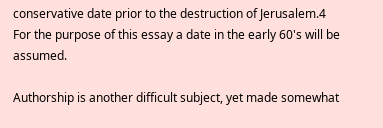conservative date prior to the destruction of Jerusalem.4 For the purpose of this essay a date in the early 60's will be assumed.

Authorship is another difficult subject, yet made somewhat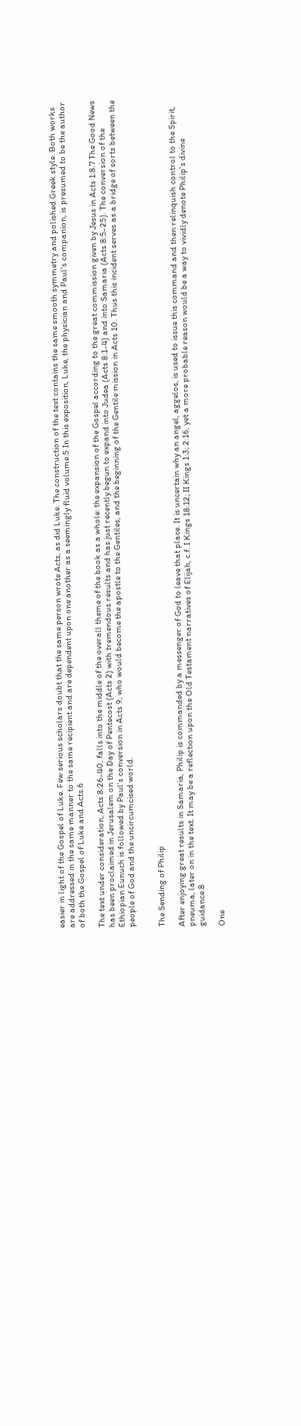easier in light of the Gospel of Luke. Few serious scholars doubt that the same person wrote Acts, as did Luke. The construction of the text contains the same smooth symmetry and polished Greek style. Both works are addressed in the same manner to the same recipient and are dependent upon one another as a seemingly fluid volume.5 In this exposition, Luke, the physician and Paul's companion, is presumed to be the author of both the Gospel of Luke and Acts.6

The text under consideration, Acts 8:26-40, falls into the middle of the overall theme of the book as a whole: the expansion of the Gospel according to the great commission given by Jesus in Acts 1:8.7 The Good News has been proclaimed in Jerusalem on the Day of Pentecost (Acts 2) with tremendous results and has just recently begun to expand into Judea (Acts 8:1-4) and into Samaria (Acts 8:5-25). The conversion of the Ethiopian Eunuch is followed by Paul's conversion in Acts 9, who would become the apostle to the Gentiles, and the beginning of the Gentile mission in Acts 10. Thus this incident serves as a bridge of sorts between the people of God and the uncircumcised world.


The Sending of Philip

After enjoying great results in Samaria, Philip is commanded by a messenger of God to leave that place. It is uncertain why an angel, aggelos, is used to issue this command and then relinquish control to the Spirit, pneuma, later on in the text. It may be a reflection upon the Old Testament narratives of Elijah, c.f. I Kings 18:12; II Kings 1:3; 2:16, yet a more probable reason would be a way to vividly denote Philip's divine guidance.8

One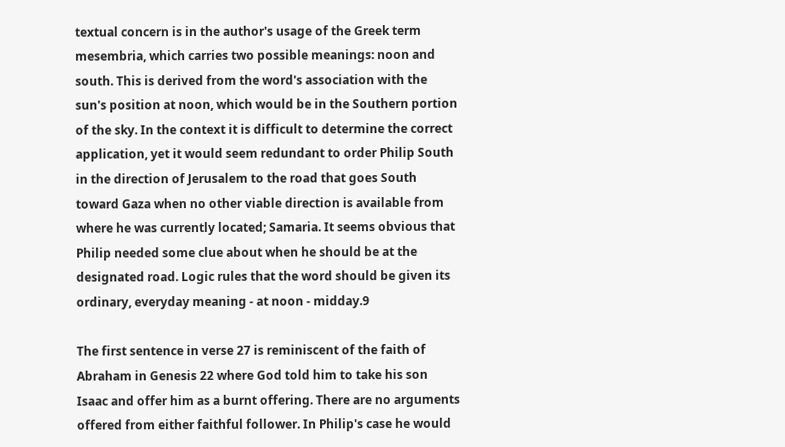textual concern is in the author's usage of the Greek term mesembria, which carries two possible meanings: noon and south. This is derived from the word's association with the sun's position at noon, which would be in the Southern portion of the sky. In the context it is difficult to determine the correct application, yet it would seem redundant to order Philip South in the direction of Jerusalem to the road that goes South toward Gaza when no other viable direction is available from where he was currently located; Samaria. It seems obvious that Philip needed some clue about when he should be at the designated road. Logic rules that the word should be given its ordinary, everyday meaning - at noon - midday.9

The first sentence in verse 27 is reminiscent of the faith of Abraham in Genesis 22 where God told him to take his son Isaac and offer him as a burnt offering. There are no arguments offered from either faithful follower. In Philip's case he would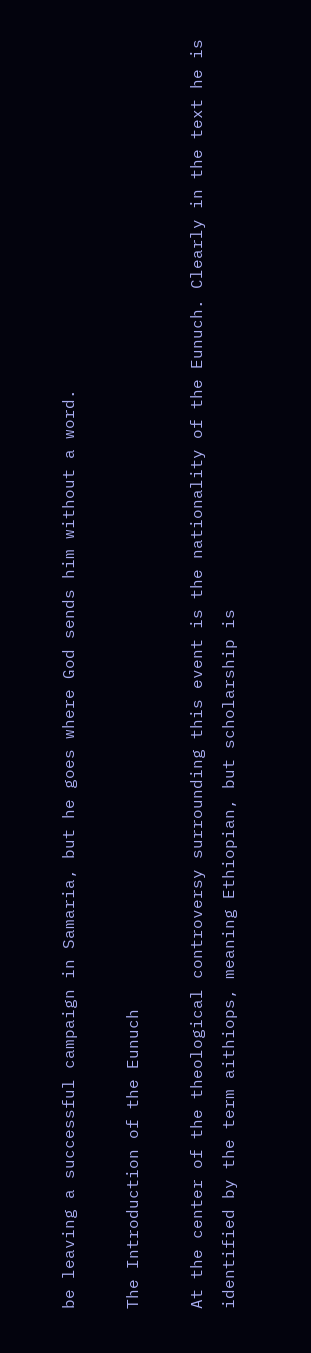be leaving a successful campaign in Samaria, but he goes where God sends him without a word.

The Introduction of the Eunuch

At the center of the theological controversy surrounding this event is the nationality of the Eunuch. Clearly in the text he is identified by the term aithiops, meaning Ethiopian, but scholarship is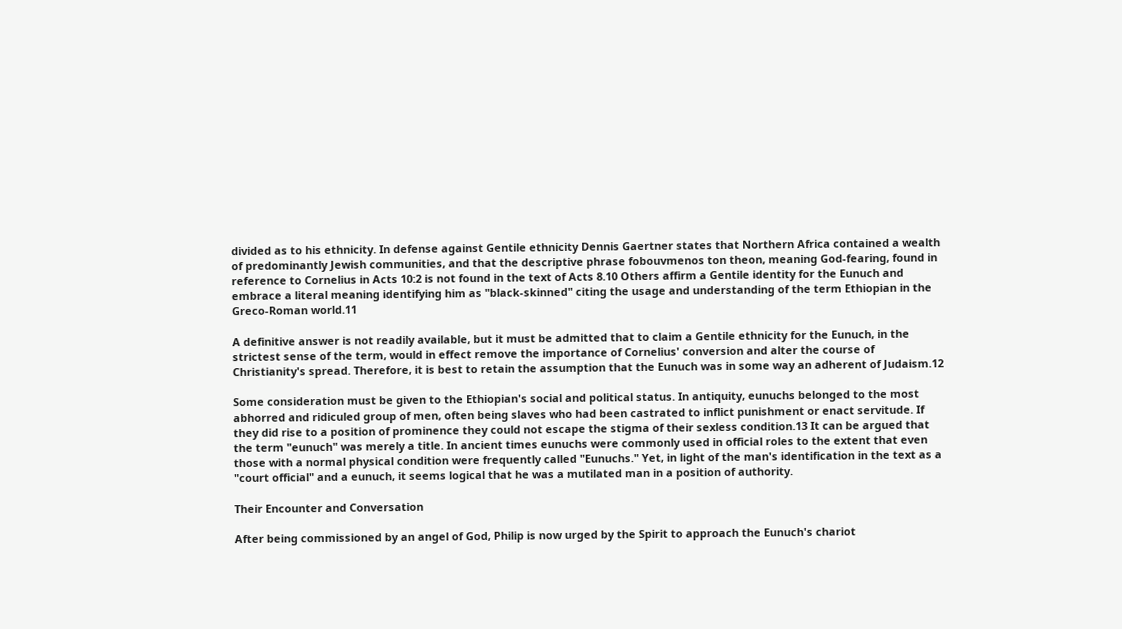divided as to his ethnicity. In defense against Gentile ethnicity Dennis Gaertner states that Northern Africa contained a wealth of predominantly Jewish communities, and that the descriptive phrase fobouvmenos ton theon, meaning God-fearing, found in reference to Cornelius in Acts 10:2 is not found in the text of Acts 8.10 Others affirm a Gentile identity for the Eunuch and embrace a literal meaning identifying him as "black-skinned" citing the usage and understanding of the term Ethiopian in the Greco-Roman world.11

A definitive answer is not readily available, but it must be admitted that to claim a Gentile ethnicity for the Eunuch, in the strictest sense of the term, would in effect remove the importance of Cornelius' conversion and alter the course of Christianity's spread. Therefore, it is best to retain the assumption that the Eunuch was in some way an adherent of Judaism.12

Some consideration must be given to the Ethiopian's social and political status. In antiquity, eunuchs belonged to the most abhorred and ridiculed group of men, often being slaves who had been castrated to inflict punishment or enact servitude. If they did rise to a position of prominence they could not escape the stigma of their sexless condition.13 It can be argued that the term "eunuch" was merely a title. In ancient times eunuchs were commonly used in official roles to the extent that even those with a normal physical condition were frequently called "Eunuchs." Yet, in light of the man's identification in the text as a "court official" and a eunuch, it seems logical that he was a mutilated man in a position of authority.

Their Encounter and Conversation

After being commissioned by an angel of God, Philip is now urged by the Spirit to approach the Eunuch's chariot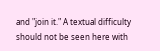and "join it." A textual difficulty should not be seen here with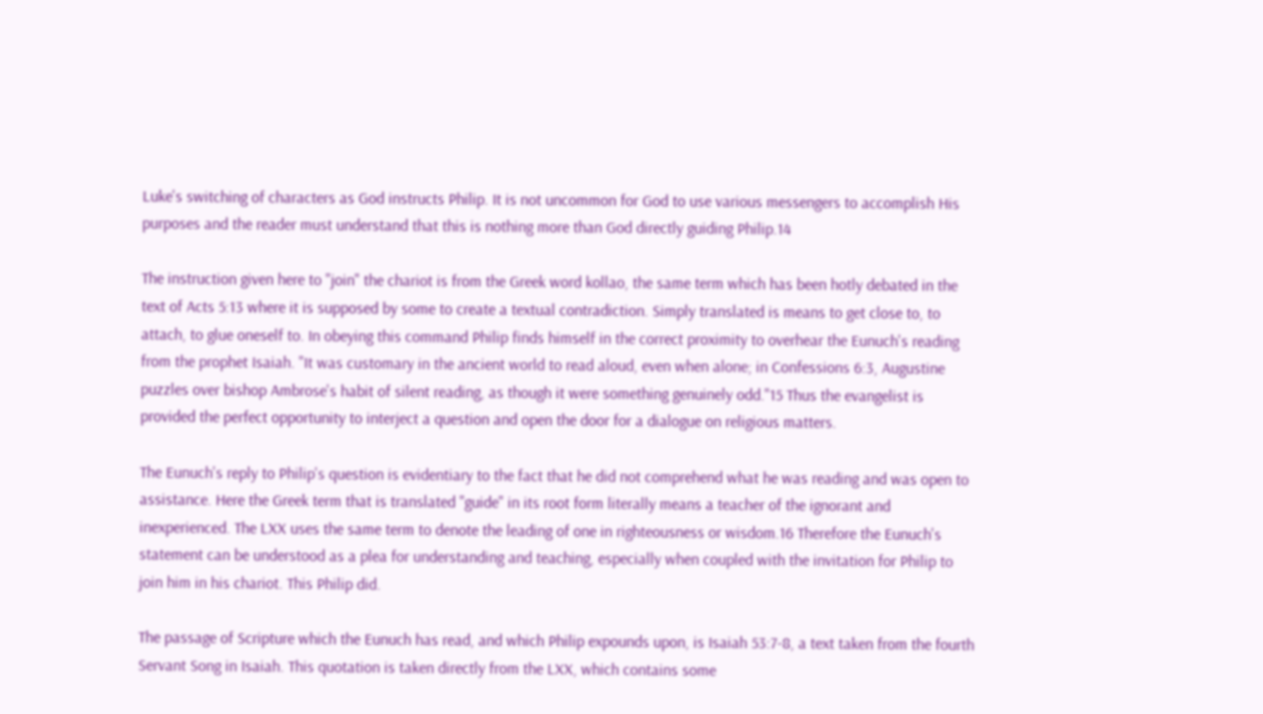Luke's switching of characters as God instructs Philip. It is not uncommon for God to use various messengers to accomplish His purposes and the reader must understand that this is nothing more than God directly guiding Philip.14

The instruction given here to "join" the chariot is from the Greek word kollao, the same term which has been hotly debated in the text of Acts 5:13 where it is supposed by some to create a textual contradiction. Simply translated is means to get close to, to attach, to glue oneself to. In obeying this command Philip finds himself in the correct proximity to overhear the Eunuch's reading from the prophet Isaiah. "It was customary in the ancient world to read aloud, even when alone; in Confessions 6:3, Augustine puzzles over bishop Ambrose's habit of silent reading, as though it were something genuinely odd."15 Thus the evangelist is provided the perfect opportunity to interject a question and open the door for a dialogue on religious matters.

The Eunuch's reply to Philip's question is evidentiary to the fact that he did not comprehend what he was reading and was open to assistance. Here the Greek term that is translated "guide" in its root form literally means a teacher of the ignorant and inexperienced. The LXX uses the same term to denote the leading of one in righteousness or wisdom.16 Therefore the Eunuch's statement can be understood as a plea for understanding and teaching, especially when coupled with the invitation for Philip to join him in his chariot. This Philip did.

The passage of Scripture which the Eunuch has read, and which Philip expounds upon, is Isaiah 53:7-8, a text taken from the fourth Servant Song in Isaiah. This quotation is taken directly from the LXX, which contains some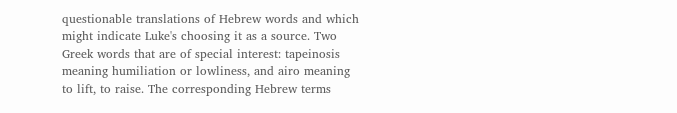questionable translations of Hebrew words and which might indicate Luke's choosing it as a source. Two Greek words that are of special interest: tapeinosis meaning humiliation or lowliness, and airo meaning to lift, to raise. The corresponding Hebrew terms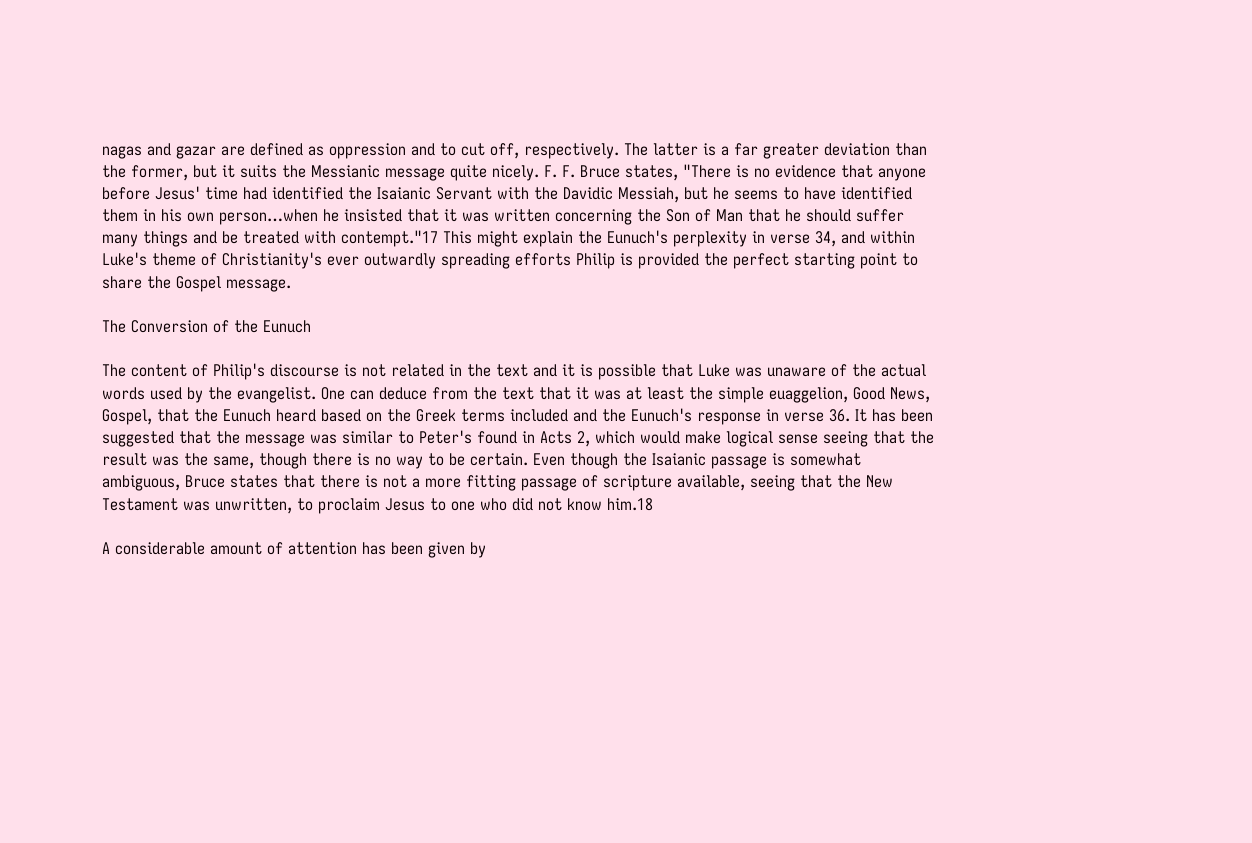nagas and gazar are defined as oppression and to cut off, respectively. The latter is a far greater deviation than the former, but it suits the Messianic message quite nicely. F. F. Bruce states, "There is no evidence that anyone before Jesus' time had identified the Isaianic Servant with the Davidic Messiah, but he seems to have identified them in his own person…when he insisted that it was written concerning the Son of Man that he should suffer many things and be treated with contempt."17 This might explain the Eunuch's perplexity in verse 34, and within Luke's theme of Christianity's ever outwardly spreading efforts Philip is provided the perfect starting point to share the Gospel message.

The Conversion of the Eunuch

The content of Philip's discourse is not related in the text and it is possible that Luke was unaware of the actual words used by the evangelist. One can deduce from the text that it was at least the simple euaggelion, Good News, Gospel, that the Eunuch heard based on the Greek terms included and the Eunuch's response in verse 36. It has been suggested that the message was similar to Peter's found in Acts 2, which would make logical sense seeing that the result was the same, though there is no way to be certain. Even though the Isaianic passage is somewhat ambiguous, Bruce states that there is not a more fitting passage of scripture available, seeing that the New Testament was unwritten, to proclaim Jesus to one who did not know him.18

A considerable amount of attention has been given by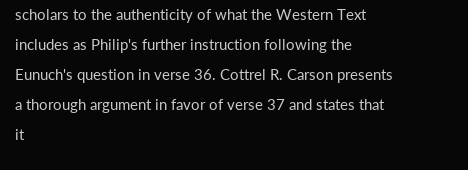scholars to the authenticity of what the Western Text includes as Philip's further instruction following the Eunuch's question in verse 36. Cottrel R. Carson presents a thorough argument in favor of verse 37 and states that it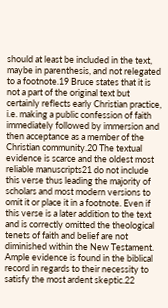should at least be included in the text, maybe in parenthesis, and not relegated to a footnote.19 Bruce states that it is not a part of the original text but certainly reflects early Christian practice, i.e. making a public confession of faith immediately followed by immersion and then acceptance as a member of the Christian community.20 The textual evidence is scarce and the oldest most reliable manuscripts21 do not include this verse thus leading the majority of scholars and most modern versions to omit it or place it in a footnote. Even if this verse is a later addition to the text and is correctly omitted the theological tenets of faith and belief are not diminished within the New Testament. Ample evidence is found in the biblical record in regards to their necessity to satisfy the most ardent skeptic.22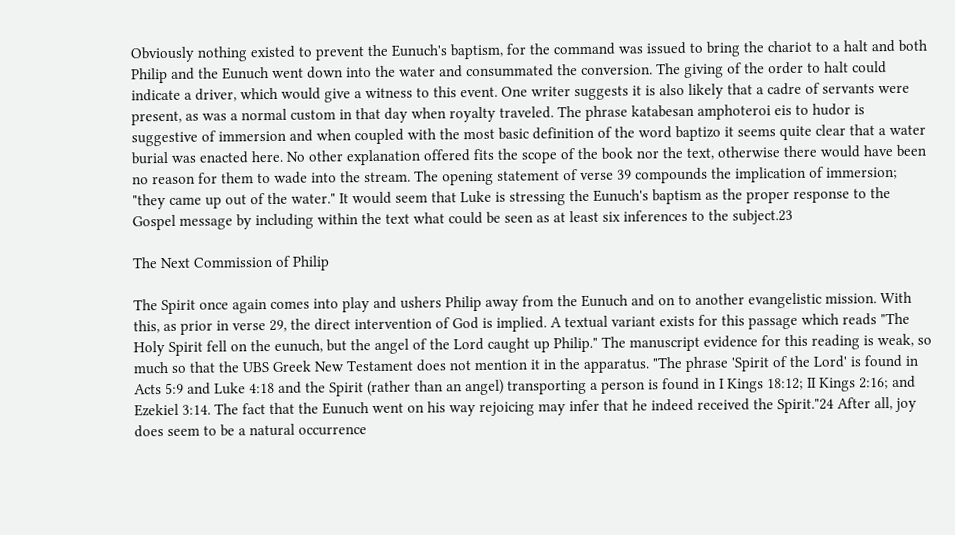Obviously nothing existed to prevent the Eunuch's baptism, for the command was issued to bring the chariot to a halt and both Philip and the Eunuch went down into the water and consummated the conversion. The giving of the order to halt could indicate a driver, which would give a witness to this event. One writer suggests it is also likely that a cadre of servants were present, as was a normal custom in that day when royalty traveled. The phrase katabesan amphoteroi eis to hudor is suggestive of immersion and when coupled with the most basic definition of the word baptizo it seems quite clear that a water burial was enacted here. No other explanation offered fits the scope of the book nor the text, otherwise there would have been no reason for them to wade into the stream. The opening statement of verse 39 compounds the implication of immersion; "they came up out of the water." It would seem that Luke is stressing the Eunuch's baptism as the proper response to the Gospel message by including within the text what could be seen as at least six inferences to the subject.23

The Next Commission of Philip

The Spirit once again comes into play and ushers Philip away from the Eunuch and on to another evangelistic mission. With this, as prior in verse 29, the direct intervention of God is implied. A textual variant exists for this passage which reads "The Holy Spirit fell on the eunuch, but the angel of the Lord caught up Philip." The manuscript evidence for this reading is weak, so much so that the UBS Greek New Testament does not mention it in the apparatus. "The phrase 'Spirit of the Lord' is found in Acts 5:9 and Luke 4:18 and the Spirit (rather than an angel) transporting a person is found in I Kings 18:12; II Kings 2:16; and Ezekiel 3:14. The fact that the Eunuch went on his way rejoicing may infer that he indeed received the Spirit."24 After all, joy does seem to be a natural occurrence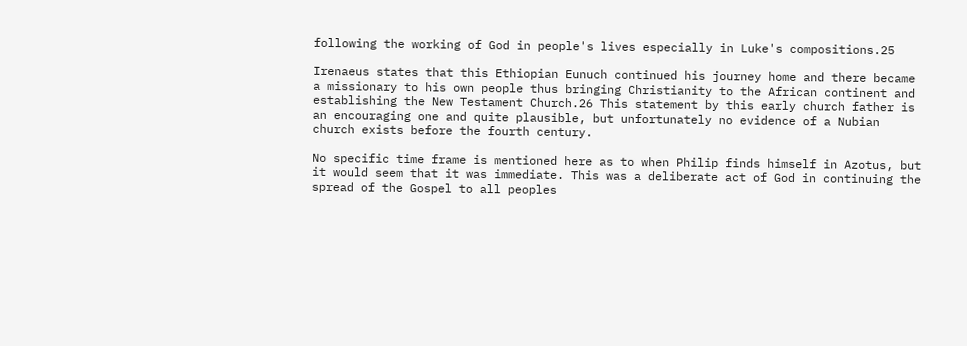following the working of God in people's lives especially in Luke's compositions.25

Irenaeus states that this Ethiopian Eunuch continued his journey home and there became a missionary to his own people thus bringing Christianity to the African continent and establishing the New Testament Church.26 This statement by this early church father is an encouraging one and quite plausible, but unfortunately no evidence of a Nubian church exists before the fourth century.

No specific time frame is mentioned here as to when Philip finds himself in Azotus, but it would seem that it was immediate. This was a deliberate act of God in continuing the spread of the Gospel to all peoples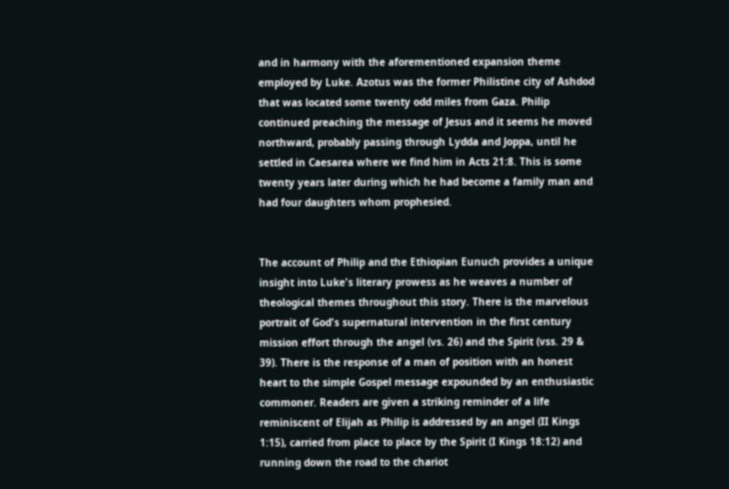and in harmony with the aforementioned expansion theme employed by Luke. Azotus was the former Philistine city of Ashdod that was located some twenty odd miles from Gaza. Philip continued preaching the message of Jesus and it seems he moved northward, probably passing through Lydda and Joppa, until he settled in Caesarea where we find him in Acts 21:8. This is some twenty years later during which he had become a family man and had four daughters whom prophesied.


The account of Philip and the Ethiopian Eunuch provides a unique insight into Luke's literary prowess as he weaves a number of theological themes throughout this story. There is the marvelous portrait of God's supernatural intervention in the first century mission effort through the angel (vs. 26) and the Spirit (vss. 29 & 39). There is the response of a man of position with an honest heart to the simple Gospel message expounded by an enthusiastic commoner. Readers are given a striking reminder of a life reminiscent of Elijah as Philip is addressed by an angel (II Kings 1:15), carried from place to place by the Spirit (I Kings 18:12) and running down the road to the chariot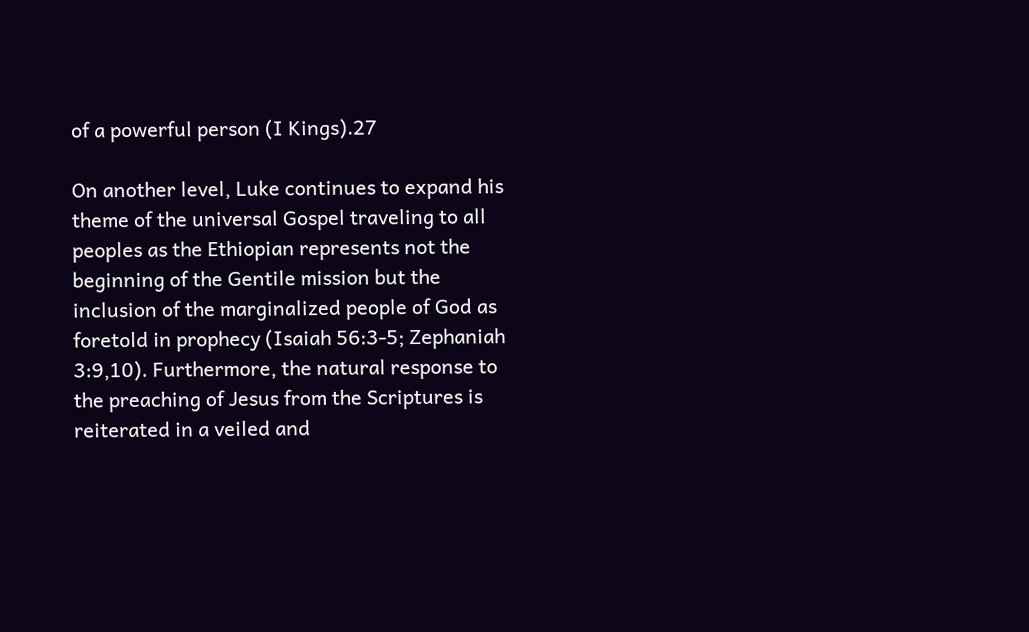of a powerful person (I Kings).27

On another level, Luke continues to expand his theme of the universal Gospel traveling to all peoples as the Ethiopian represents not the beginning of the Gentile mission but the inclusion of the marginalized people of God as foretold in prophecy (Isaiah 56:3-5; Zephaniah 3:9,10). Furthermore, the natural response to the preaching of Jesus from the Scriptures is reiterated in a veiled and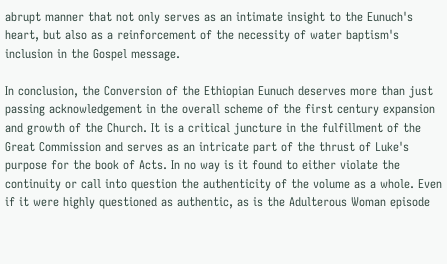abrupt manner that not only serves as an intimate insight to the Eunuch's heart, but also as a reinforcement of the necessity of water baptism's inclusion in the Gospel message.

In conclusion, the Conversion of the Ethiopian Eunuch deserves more than just passing acknowledgement in the overall scheme of the first century expansion and growth of the Church. It is a critical juncture in the fulfillment of the Great Commission and serves as an intricate part of the thrust of Luke's purpose for the book of Acts. In no way is it found to either violate the continuity or call into question the authenticity of the volume as a whole. Even if it were highly questioned as authentic, as is the Adulterous Woman episode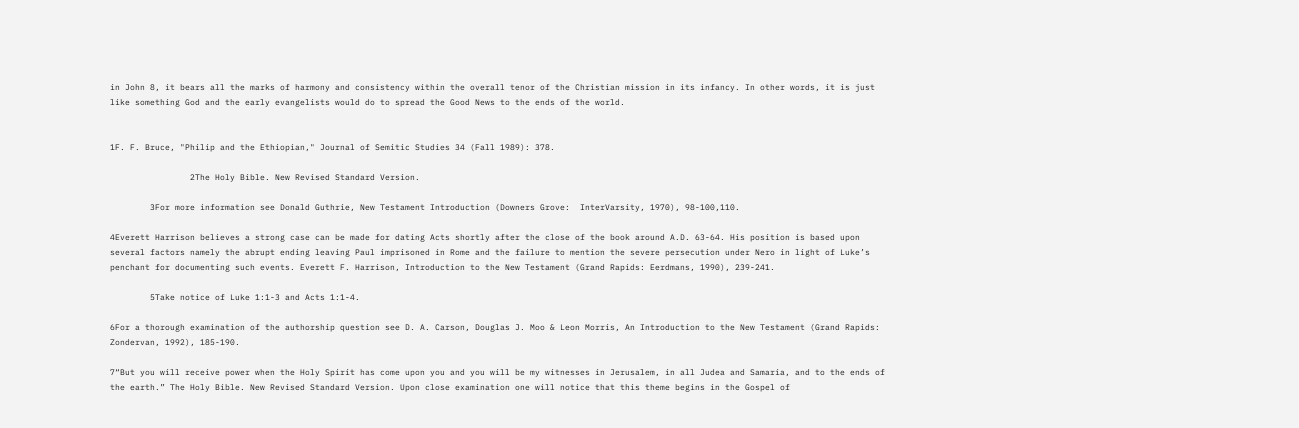in John 8, it bears all the marks of harmony and consistency within the overall tenor of the Christian mission in its infancy. In other words, it is just like something God and the early evangelists would do to spread the Good News to the ends of the world.


1F. F. Bruce, "Philip and the Ethiopian," Journal of Semitic Studies 34 (Fall 1989): 378.

                2The Holy Bible. New Revised Standard Version.

        3For more information see Donald Guthrie, New Testament Introduction (Downers Grove:  InterVarsity, 1970), 98-100,110.

4Everett Harrison believes a strong case can be made for dating Acts shortly after the close of the book around A.D. 63-64. His position is based upon several factors namely the abrupt ending leaving Paul imprisoned in Rome and the failure to mention the severe persecution under Nero in light of Luke’s penchant for documenting such events. Everett F. Harrison, Introduction to the New Testament (Grand Rapids: Eerdmans, 1990), 239-241.

        5Take notice of Luke 1:1-3 and Acts 1:1-4.

6For a thorough examination of the authorship question see D. A. Carson, Douglas J. Moo & Leon Morris, An Introduction to the New Testament (Grand Rapids: Zondervan, 1992), 185-190.

7“But you will receive power when the Holy Spirit has come upon you and you will be my witnesses in Jerusalem, in all Judea and Samaria, and to the ends of the earth.” The Holy Bible. New Revised Standard Version. Upon close examination one will notice that this theme begins in the Gospel of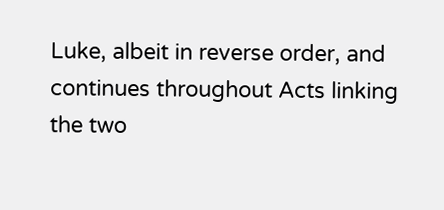Luke, albeit in reverse order, and continues throughout Acts linking the two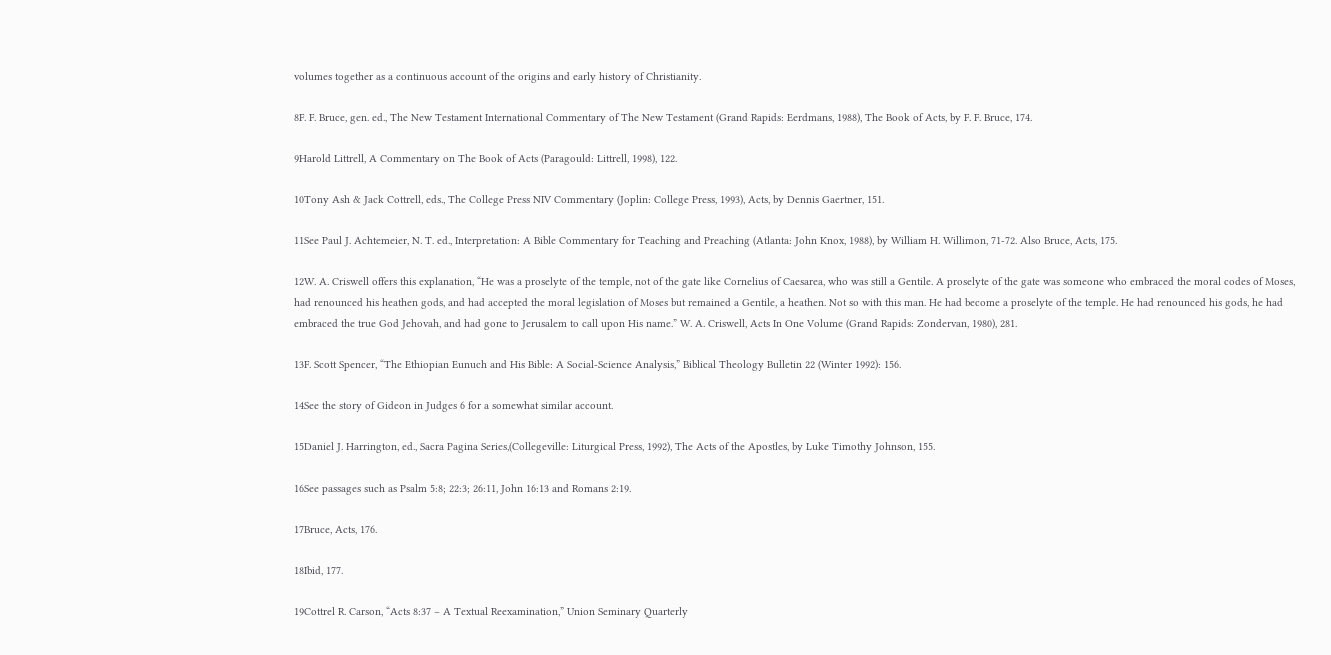volumes together as a continuous account of the origins and early history of Christianity.

8F. F. Bruce, gen. ed., The New Testament International Commentary of The New Testament (Grand Rapids: Eerdmans, 1988), The Book of Acts, by F. F. Bruce, 174.

9Harold Littrell, A Commentary on The Book of Acts (Paragould: Littrell, 1998), 122.

10Tony Ash & Jack Cottrell, eds., The College Press NIV Commentary (Joplin: College Press, 1993), Acts, by Dennis Gaertner, 151.

11See Paul J. Achtemeier, N. T. ed., Interpretation: A Bible Commentary for Teaching and Preaching (Atlanta: John Knox, 1988), by William H. Willimon, 71-72. Also Bruce, Acts, 175.

12W. A. Criswell offers this explanation, “He was a proselyte of the temple, not of the gate like Cornelius of Caesarea, who was still a Gentile. A proselyte of the gate was someone who embraced the moral codes of Moses, had renounced his heathen gods, and had accepted the moral legislation of Moses but remained a Gentile, a heathen. Not so with this man. He had become a proselyte of the temple. He had renounced his gods, he had embraced the true God Jehovah, and had gone to Jerusalem to call upon His name.” W. A. Criswell, Acts In One Volume (Grand Rapids: Zondervan, 1980), 281.

13F. Scott Spencer, “The Ethiopian Eunuch and His Bible: A Social-Science Analysis,” Biblical Theology Bulletin 22 (Winter 1992): 156.

14See the story of Gideon in Judges 6 for a somewhat similar account.

15Daniel J. Harrington, ed., Sacra Pagina Series,(Collegeville: Liturgical Press, 1992), The Acts of the Apostles, by Luke Timothy Johnson, 155.

16See passages such as Psalm 5:8; 22:3; 26:11, John 16:13 and Romans 2:19.

17Bruce, Acts, 176.

18Ibid, 177.

19Cottrel R. Carson, “Acts 8:37 – A Textual Reexamination,” Union Seminary Quarterly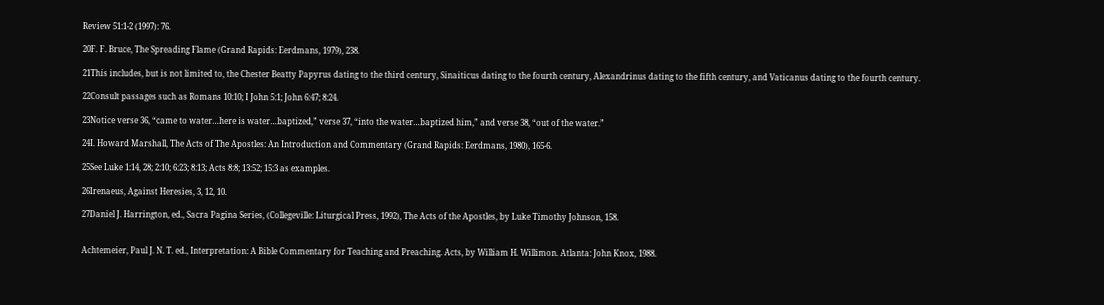Review 51:1-2 (1997): 76.

20F. F. Bruce, The Spreading Flame (Grand Rapids: Eerdmans, 1979), 238.

21This includes, but is not limited to, the Chester Beatty Papyrus dating to the third century, Sinaiticus dating to the fourth century, Alexandrinus dating to the fifth century, and Vaticanus dating to the fourth century.

22Consult passages such as Romans 10:10; I John 5:1; John 6:47; 8:24.

23Notice verse 36, “came to water…here is water…baptized,” verse 37, “into the water…baptized him,” and verse 38, “out of the water.”

24I. Howard Marshall, The Acts of The Apostles: An Introduction and Commentary (Grand Rapids: Eerdmans, 1980), 165-6.

25See Luke 1:14, 28; 2:10; 6:23; 8:13; Acts 8:8; 13:52; 15:3 as examples.

26Irenaeus, Against Heresies, 3, 12, 10.

27Daniel J. Harrington, ed., Sacra Pagina Series, (Collegeville: Liturgical Press, 1992), The Acts of the Apostles, by Luke Timothy Johnson, 158.


Achtemeier, Paul J. N. T. ed., Interpretation: A Bible Commentary for Teaching and Preaching. Acts, by William H. Willimon. Atlanta: John Knox, 1988.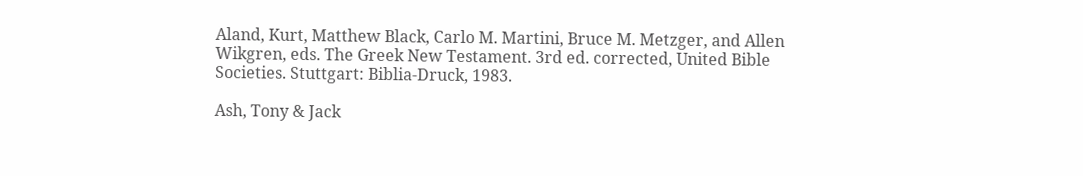Aland, Kurt, Matthew Black, Carlo M. Martini, Bruce M. Metzger, and Allen Wikgren, eds. The Greek New Testament. 3rd ed. corrected, United Bible Societies. Stuttgart: Biblia-Druck, 1983.

Ash, Tony & Jack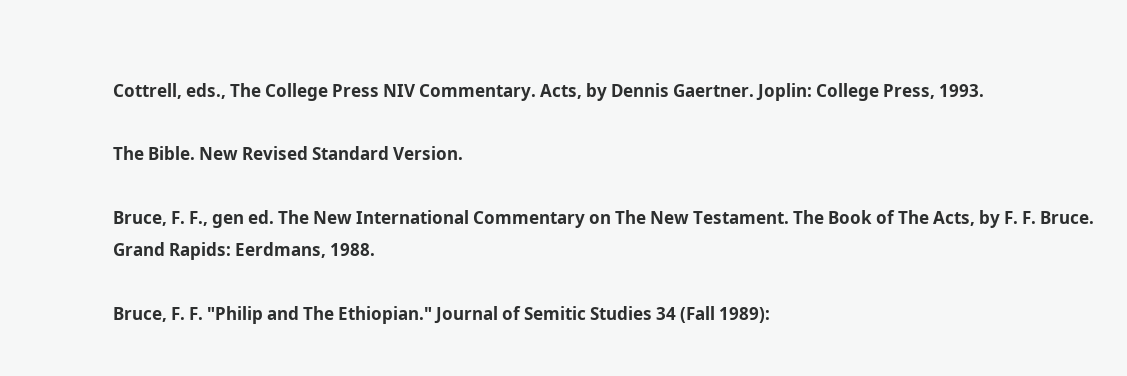Cottrell, eds., The College Press NIV Commentary. Acts, by Dennis Gaertner. Joplin: College Press, 1993.

The Bible. New Revised Standard Version.

Bruce, F. F., gen ed. The New International Commentary on The New Testament. The Book of The Acts, by F. F. Bruce. Grand Rapids: Eerdmans, 1988.

Bruce, F. F. "Philip and The Ethiopian." Journal of Semitic Studies 34 (Fall 1989):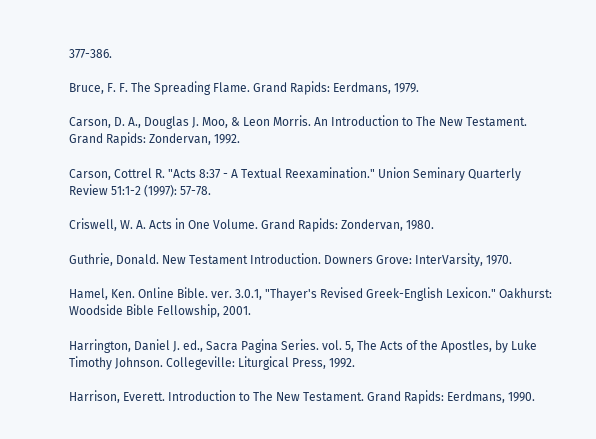377-386.

Bruce, F. F. The Spreading Flame. Grand Rapids: Eerdmans, 1979.

Carson, D. A., Douglas J. Moo, & Leon Morris. An Introduction to The New Testament. Grand Rapids: Zondervan, 1992.

Carson, Cottrel R. "Acts 8:37 - A Textual Reexamination." Union Seminary Quarterly Review 51:1-2 (1997): 57-78.

Criswell, W. A. Acts in One Volume. Grand Rapids: Zondervan, 1980.

Guthrie, Donald. New Testament Introduction. Downers Grove: InterVarsity, 1970.

Hamel, Ken. Online Bible. ver. 3.0.1, "Thayer's Revised Greek-English Lexicon." Oakhurst: Woodside Bible Fellowship, 2001.

Harrington, Daniel J. ed., Sacra Pagina Series. vol. 5, The Acts of the Apostles, by Luke Timothy Johnson. Collegeville: Liturgical Press, 1992.

Harrison, Everett. Introduction to The New Testament. Grand Rapids: Eerdmans, 1990.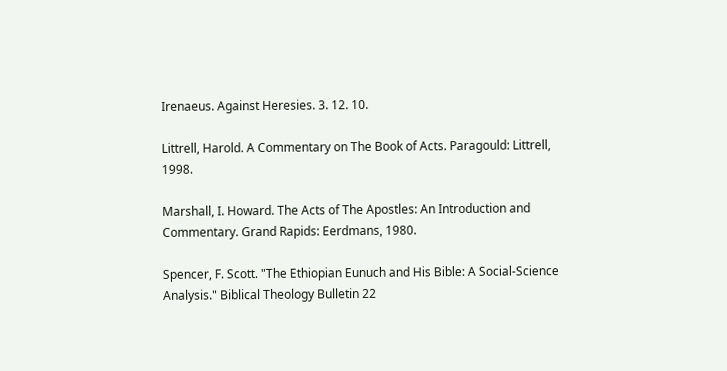Irenaeus. Against Heresies. 3. 12. 10.

Littrell, Harold. A Commentary on The Book of Acts. Paragould: Littrell, 1998.

Marshall, I. Howard. The Acts of The Apostles: An Introduction and Commentary. Grand Rapids: Eerdmans, 1980.

Spencer, F. Scott. "The Ethiopian Eunuch and His Bible: A Social-Science Analysis." Biblical Theology Bulletin 22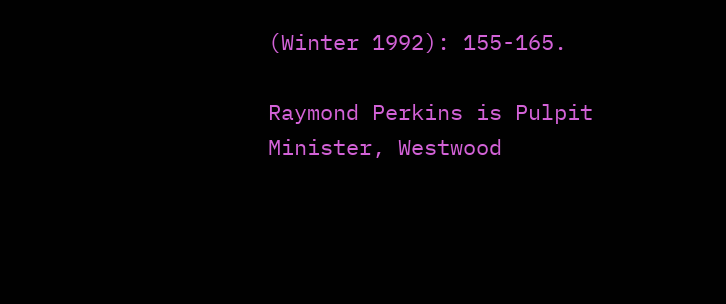(Winter 1992): 155-165.

Raymond Perkins is Pulpit Minister, Westwood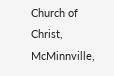Church of Christ, McMinnville,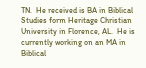TN.  He received is BA in Biblical Studies form Heritage Christian University in Florence, AL.  He is currently working on an MA in Biblical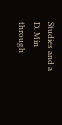Studies and a D. Min through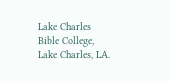Lake Charles Bible College, Lake Charles, LA.